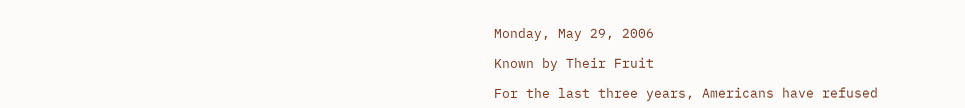Monday, May 29, 2006

Known by Their Fruit

For the last three years, Americans have refused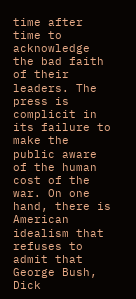time after time to acknowledge the bad faith of their leaders. The press is complicit in its failure to make the public aware of the human cost of the war. On one hand, there is American idealism that refuses to admit that George Bush, Dick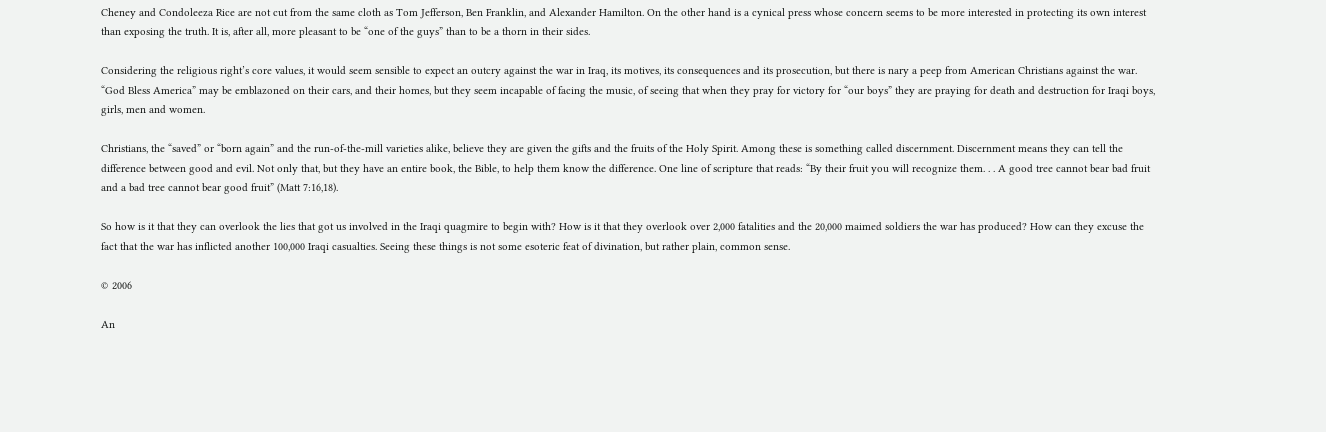Cheney and Condoleeza Rice are not cut from the same cloth as Tom Jefferson, Ben Franklin, and Alexander Hamilton. On the other hand is a cynical press whose concern seems to be more interested in protecting its own interest than exposing the truth. It is, after all, more pleasant to be “one of the guys” than to be a thorn in their sides.

Considering the religious right’s core values, it would seem sensible to expect an outcry against the war in Iraq, its motives, its consequences and its prosecution, but there is nary a peep from American Christians against the war. “God Bless America” may be emblazoned on their cars, and their homes, but they seem incapable of facing the music, of seeing that when they pray for victory for “our boys” they are praying for death and destruction for Iraqi boys, girls, men and women.

Christians, the “saved” or “born again” and the run-of-the-mill varieties alike, believe they are given the gifts and the fruits of the Holy Spirit. Among these is something called discernment. Discernment means they can tell the difference between good and evil. Not only that, but they have an entire book, the Bible, to help them know the difference. One line of scripture that reads: “By their fruit you will recognize them. . . A good tree cannot bear bad fruit and a bad tree cannot bear good fruit” (Matt 7:16,18).

So how is it that they can overlook the lies that got us involved in the Iraqi quagmire to begin with? How is it that they overlook over 2,000 fatalities and the 20,000 maimed soldiers the war has produced? How can they excuse the fact that the war has inflicted another 100,000 Iraqi casualties. Seeing these things is not some esoteric feat of divination, but rather plain, common sense.

© 2006

An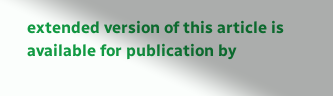extended version of this article is available for publication by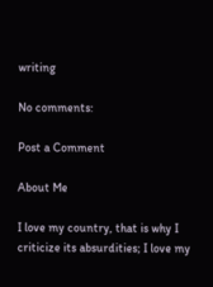writing

No comments:

Post a Comment

About Me

I love my country, that is why I criticize its absurdities; I love my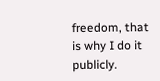freedom, that is why I do it publicly.